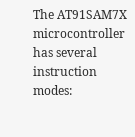The AT91SAM7X microcontroller has several instruction modes: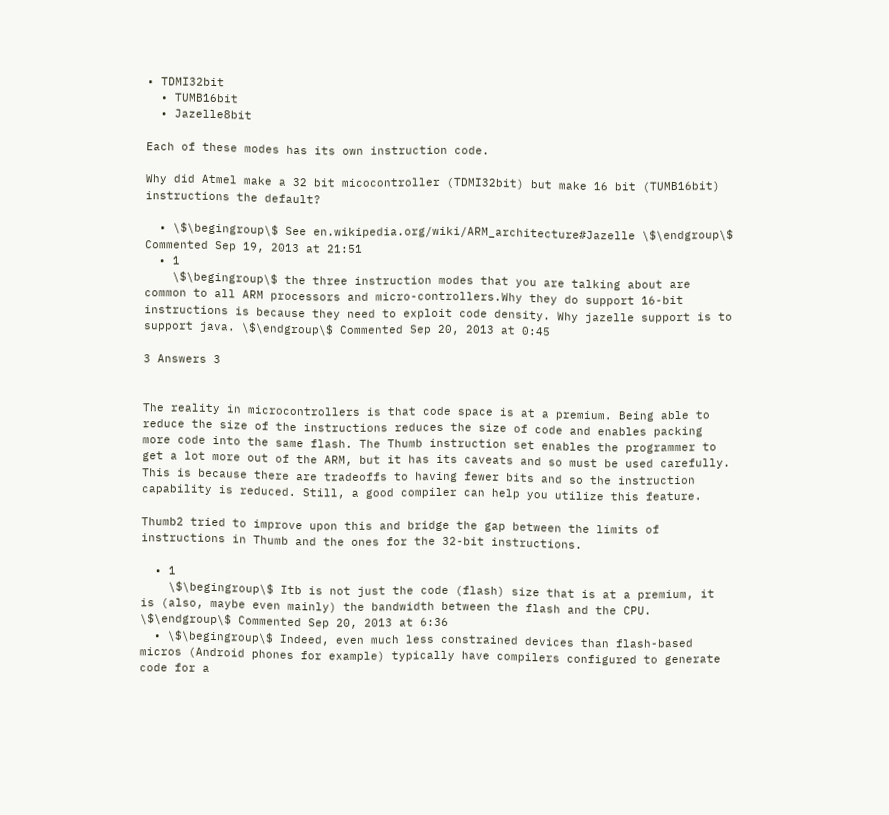• TDMI32bit
  • TUMB16bit
  • Jazelle8bit

Each of these modes has its own instruction code.

Why did Atmel make a 32 bit micocontroller (TDMI32bit) but make 16 bit (TUMB16bit) instructions the default?

  • \$\begingroup\$ See en.wikipedia.org/wiki/ARM_architecture#Jazelle \$\endgroup\$ Commented Sep 19, 2013 at 21:51
  • 1
    \$\begingroup\$ the three instruction modes that you are talking about are common to all ARM processors and micro-controllers.Why they do support 16-bit instructions is because they need to exploit code density. Why jazelle support is to support java. \$\endgroup\$ Commented Sep 20, 2013 at 0:45

3 Answers 3


The reality in microcontrollers is that code space is at a premium. Being able to reduce the size of the instructions reduces the size of code and enables packing more code into the same flash. The Thumb instruction set enables the programmer to get a lot more out of the ARM, but it has its caveats and so must be used carefully. This is because there are tradeoffs to having fewer bits and so the instruction capability is reduced. Still, a good compiler can help you utilize this feature.

Thumb2 tried to improve upon this and bridge the gap between the limits of instructions in Thumb and the ones for the 32-bit instructions.

  • 1
    \$\begingroup\$ Itb is not just the code (flash) size that is at a premium, it is (also, maybe even mainly) the bandwidth between the flash and the CPU. \$\endgroup\$ Commented Sep 20, 2013 at 6:36
  • \$\begingroup\$ Indeed, even much less constrained devices than flash-based micros (Android phones for example) typically have compilers configured to generate code for a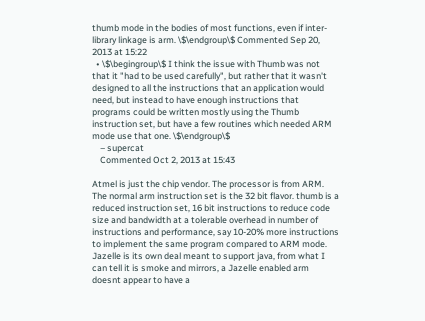thumb mode in the bodies of most functions, even if inter-library linkage is arm. \$\endgroup\$ Commented Sep 20, 2013 at 15:22
  • \$\begingroup\$ I think the issue with Thumb was not that it "had to be used carefully", but rather that it wasn't designed to all the instructions that an application would need, but instead to have enough instructions that programs could be written mostly using the Thumb instruction set, but have a few routines which needed ARM mode use that one. \$\endgroup\$
    – supercat
    Commented Oct 2, 2013 at 15:43

Atmel is just the chip vendor. The processor is from ARM. The normal arm instruction set is the 32 bit flavor. thumb is a reduced instruction set, 16 bit instructions to reduce code size and bandwidth at a tolerable overhead in number of instructions and performance, say 10-20% more instructions to implement the same program compared to ARM mode. Jazelle is its own deal meant to support java, from what I can tell it is smoke and mirrors, a Jazelle enabled arm doesnt appear to have a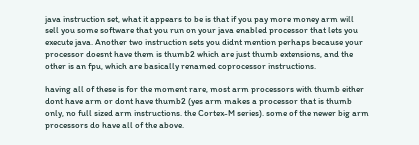java instruction set, what it appears to be is that if you pay more money arm will sell you some software that you run on your java enabled processor that lets you execute java. Another two instruction sets you didnt mention perhaps because your processor doesnt have them is thumb2 which are just thumb extensions, and the other is an fpu, which are basically renamed coprocessor instructions.

having all of these is for the moment rare, most arm processors with thumb either dont have arm or dont have thumb2 (yes arm makes a processor that is thumb only, no full sized arm instructions. the Cortex-M series). some of the newer big arm processors do have all of the above.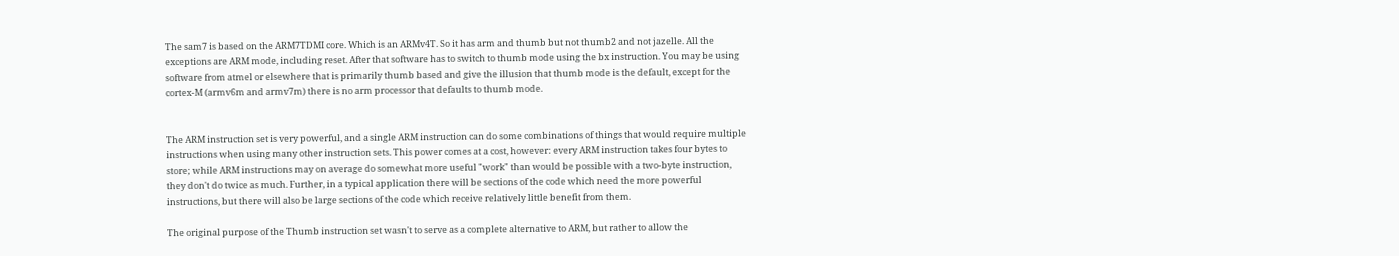The sam7 is based on the ARM7TDMI core. Which is an ARMv4T. So it has arm and thumb but not thumb2 and not jazelle. All the exceptions are ARM mode, including reset. After that software has to switch to thumb mode using the bx instruction. You may be using software from atmel or elsewhere that is primarily thumb based and give the illusion that thumb mode is the default, except for the cortex-M (armv6m and armv7m) there is no arm processor that defaults to thumb mode.


The ARM instruction set is very powerful, and a single ARM instruction can do some combinations of things that would require multiple instructions when using many other instruction sets. This power comes at a cost, however: every ARM instruction takes four bytes to store; while ARM instructions may on average do somewhat more useful "work" than would be possible with a two-byte instruction, they don't do twice as much. Further, in a typical application there will be sections of the code which need the more powerful instructions, but there will also be large sections of the code which receive relatively little benefit from them.

The original purpose of the Thumb instruction set wasn't to serve as a complete alternative to ARM, but rather to allow the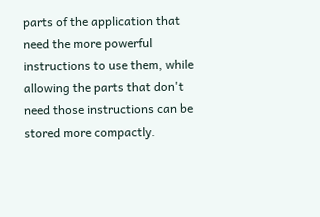parts of the application that need the more powerful instructions to use them, while allowing the parts that don't need those instructions can be stored more compactly.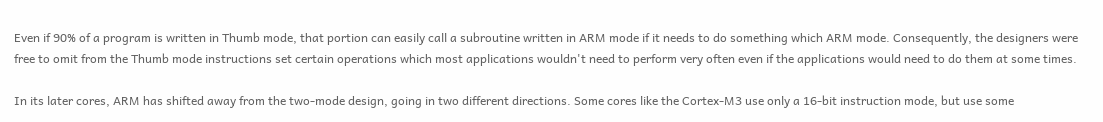Even if 90% of a program is written in Thumb mode, that portion can easily call a subroutine written in ARM mode if it needs to do something which ARM mode. Consequently, the designers were free to omit from the Thumb mode instructions set certain operations which most applications wouldn't need to perform very often even if the applications would need to do them at some times.

In its later cores, ARM has shifted away from the two-mode design, going in two different directions. Some cores like the Cortex-M3 use only a 16-bit instruction mode, but use some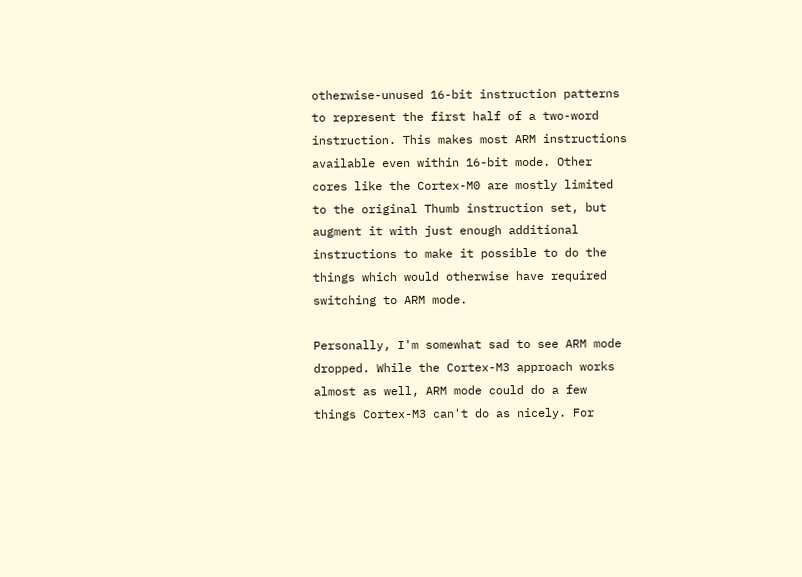otherwise-unused 16-bit instruction patterns to represent the first half of a two-word instruction. This makes most ARM instructions available even within 16-bit mode. Other cores like the Cortex-M0 are mostly limited to the original Thumb instruction set, but augment it with just enough additional instructions to make it possible to do the things which would otherwise have required switching to ARM mode.

Personally, I'm somewhat sad to see ARM mode dropped. While the Cortex-M3 approach works almost as well, ARM mode could do a few things Cortex-M3 can't do as nicely. For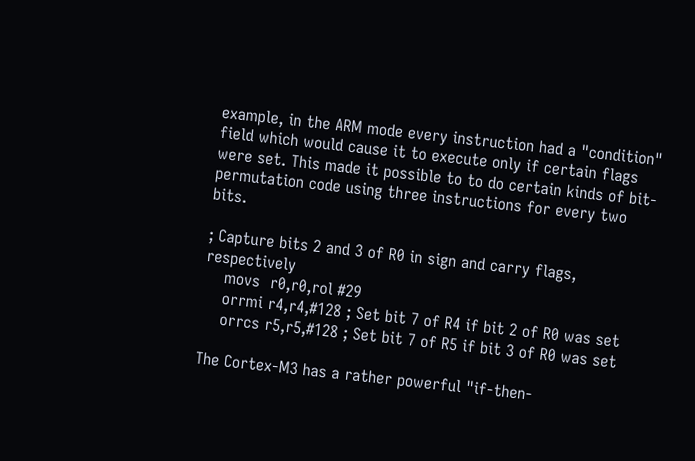example, in the ARM mode every instruction had a "condition" field which would cause it to execute only if certain flags were set. This made it possible to to do certain kinds of bit-permutation code using three instructions for every two bits.

; Capture bits 2 and 3 of R0 in sign and carry flags, respectively
    movs  r0,r0,rol #29
    orrmi r4,r4,#128 ; Set bit 7 of R4 if bit 2 of R0 was set
    orrcs r5,r5,#128 ; Set bit 7 of R5 if bit 3 of R0 was set

The Cortex-M3 has a rather powerful "if-then-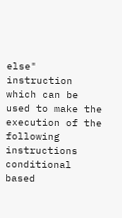else" instruction which can be used to make the execution of the following instructions conditional based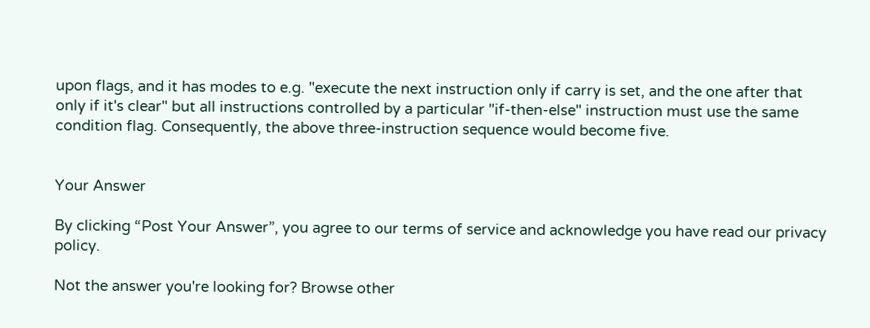upon flags, and it has modes to e.g. "execute the next instruction only if carry is set, and the one after that only if it's clear" but all instructions controlled by a particular "if-then-else" instruction must use the same condition flag. Consequently, the above three-instruction sequence would become five.


Your Answer

By clicking “Post Your Answer”, you agree to our terms of service and acknowledge you have read our privacy policy.

Not the answer you're looking for? Browse other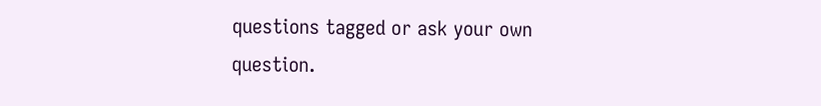questions tagged or ask your own question.